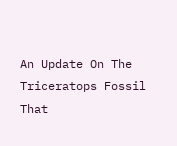An Update On The Triceratops Fossil That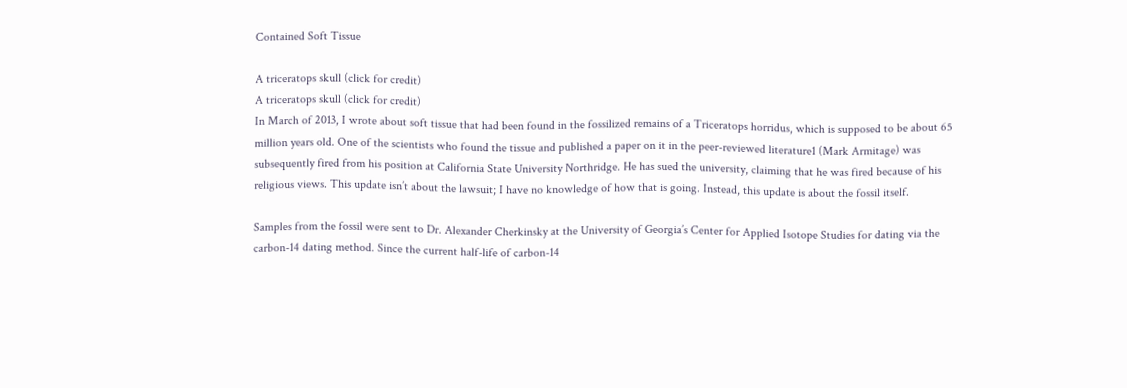Contained Soft Tissue

A triceratops skull (click for credit)
A triceratops skull (click for credit)
In March of 2013, I wrote about soft tissue that had been found in the fossilized remains of a Triceratops horridus, which is supposed to be about 65 million years old. One of the scientists who found the tissue and published a paper on it in the peer-reviewed literature1 (Mark Armitage) was subsequently fired from his position at California State University Northridge. He has sued the university, claiming that he was fired because of his religious views. This update isn’t about the lawsuit; I have no knowledge of how that is going. Instead, this update is about the fossil itself.

Samples from the fossil were sent to Dr. Alexander Cherkinsky at the University of Georgia’s Center for Applied Isotope Studies for dating via the carbon-14 dating method. Since the current half-life of carbon-14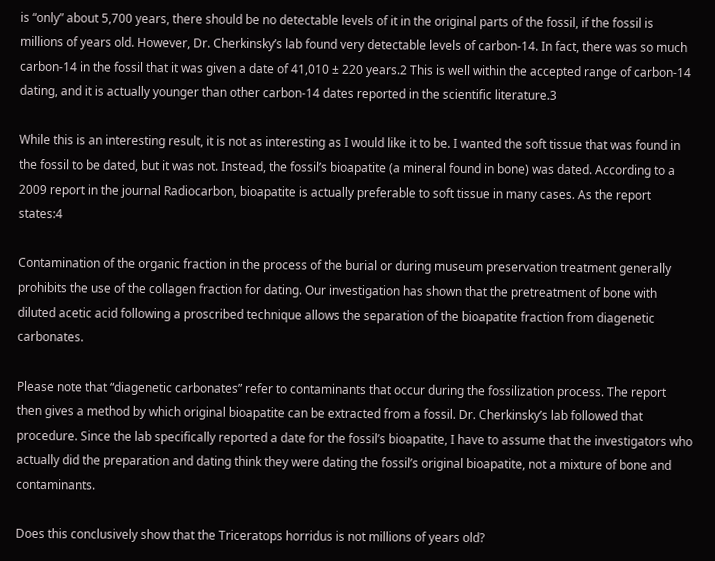is “only” about 5,700 years, there should be no detectable levels of it in the original parts of the fossil, if the fossil is millions of years old. However, Dr. Cherkinsky’s lab found very detectable levels of carbon-14. In fact, there was so much carbon-14 in the fossil that it was given a date of 41,010 ± 220 years.2 This is well within the accepted range of carbon-14 dating, and it is actually younger than other carbon-14 dates reported in the scientific literature.3

While this is an interesting result, it is not as interesting as I would like it to be. I wanted the soft tissue that was found in the fossil to be dated, but it was not. Instead, the fossil’s bioapatite (a mineral found in bone) was dated. According to a 2009 report in the journal Radiocarbon, bioapatite is actually preferable to soft tissue in many cases. As the report states:4

Contamination of the organic fraction in the process of the burial or during museum preservation treatment generally prohibits the use of the collagen fraction for dating. Our investigation has shown that the pretreatment of bone with diluted acetic acid following a proscribed technique allows the separation of the bioapatite fraction from diagenetic carbonates.

Please note that “diagenetic carbonates” refer to contaminants that occur during the fossilization process. The report then gives a method by which original bioapatite can be extracted from a fossil. Dr. Cherkinsky’s lab followed that procedure. Since the lab specifically reported a date for the fossil’s bioapatite, I have to assume that the investigators who actually did the preparation and dating think they were dating the fossil’s original bioapatite, not a mixture of bone and contaminants.

Does this conclusively show that the Triceratops horridus is not millions of years old?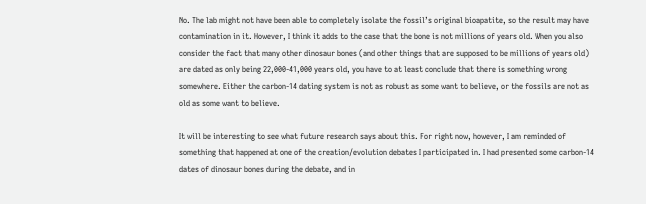No. The lab might not have been able to completely isolate the fossil’s original bioapatite, so the result may have contamination in it. However, I think it adds to the case that the bone is not millions of years old. When you also consider the fact that many other dinosaur bones (and other things that are supposed to be millions of years old) are dated as only being 22,000-41,000 years old, you have to at least conclude that there is something wrong somewhere. Either the carbon-14 dating system is not as robust as some want to believe, or the fossils are not as old as some want to believe.

It will be interesting to see what future research says about this. For right now, however, I am reminded of something that happened at one of the creation/evolution debates I participated in. I had presented some carbon-14 dates of dinosaur bones during the debate, and in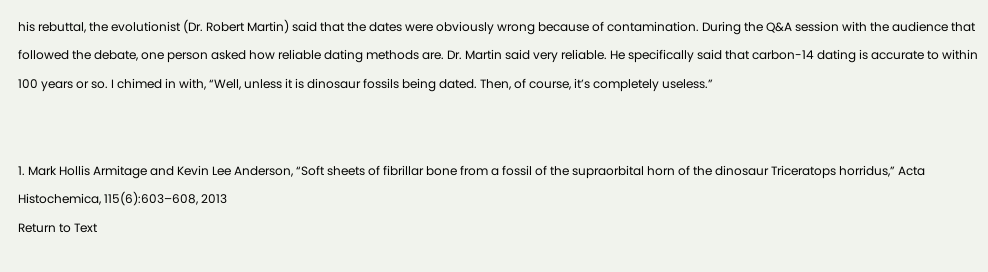his rebuttal, the evolutionist (Dr. Robert Martin) said that the dates were obviously wrong because of contamination. During the Q&A session with the audience that followed the debate, one person asked how reliable dating methods are. Dr. Martin said very reliable. He specifically said that carbon-14 dating is accurate to within 100 years or so. I chimed in with, “Well, unless it is dinosaur fossils being dated. Then, of course, it’s completely useless.”


1. Mark Hollis Armitage and Kevin Lee Anderson, “Soft sheets of fibrillar bone from a fossil of the supraorbital horn of the dinosaur Triceratops horridus,” Acta Histochemica, 115(6):603–608, 2013
Return to Text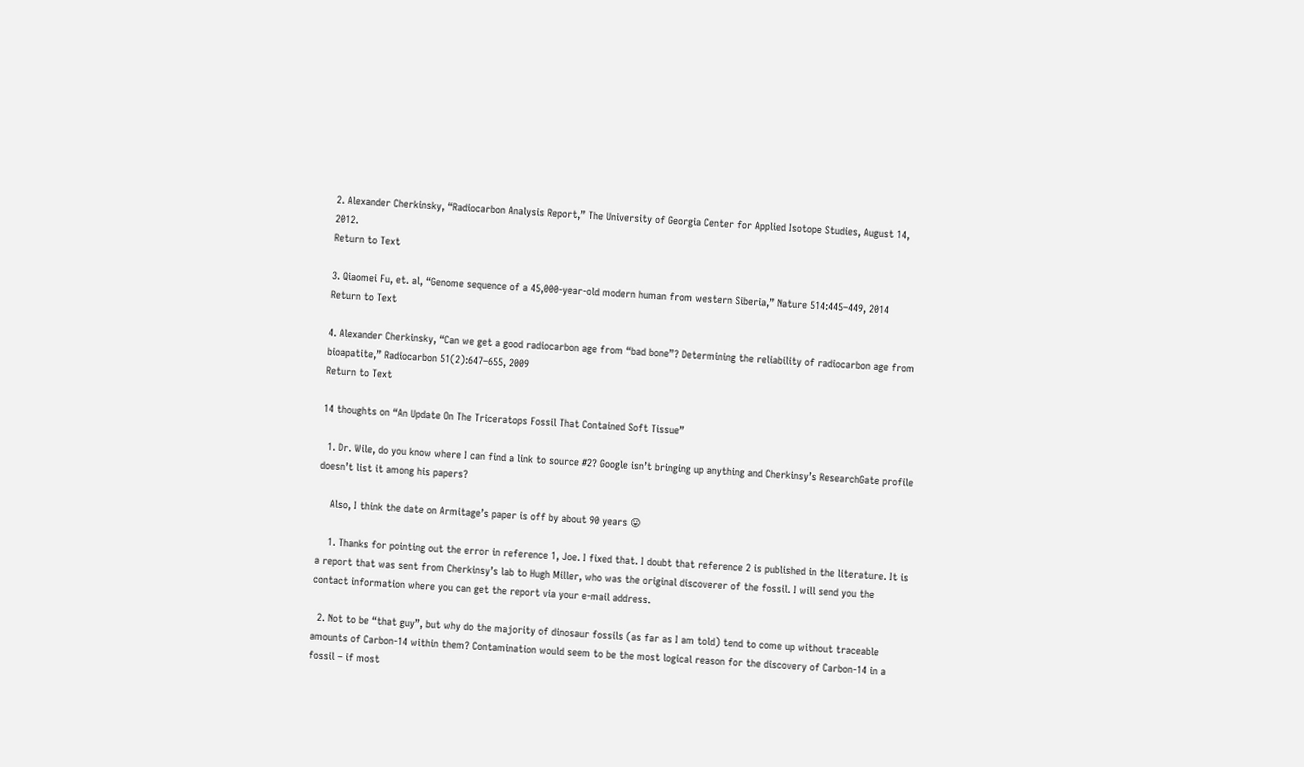2. Alexander Cherkinsky, “Radiocarbon Analysis Report,” The University of Georgia Center for Applied Isotope Studies, August 14, 2012.
Return to Text

3. Qiaomei Fu, et. al, “Genome sequence of a 45,000-year-old modern human from western Siberia,” Nature 514:445–449, 2014
Return to Text

4. Alexander Cherkinsky, “Can we get a good radiocarbon age from “bad bone”? Determining the reliability of radiocarbon age from bioapatite,” Radiocarbon 51(2):647–655, 2009
Return to Text

14 thoughts on “An Update On The Triceratops Fossil That Contained Soft Tissue”

  1. Dr. Wile, do you know where I can find a link to source #2? Google isn’t bringing up anything and Cherkinsy’s ResearchGate profile doesn’t list it among his papers?

    Also, I think the date on Armitage’s paper is off by about 90 years 😛

    1. Thanks for pointing out the error in reference 1, Joe. I fixed that. I doubt that reference 2 is published in the literature. It is a report that was sent from Cherkinsy’s lab to Hugh Miller, who was the original discoverer of the fossil. I will send you the contact information where you can get the report via your e-mail address.

  2. Not to be “that guy”, but why do the majority of dinosaur fossils (as far as I am told) tend to come up without traceable amounts of Carbon-14 within them? Contamination would seem to be the most logical reason for the discovery of Carbon-14 in a fossil – if most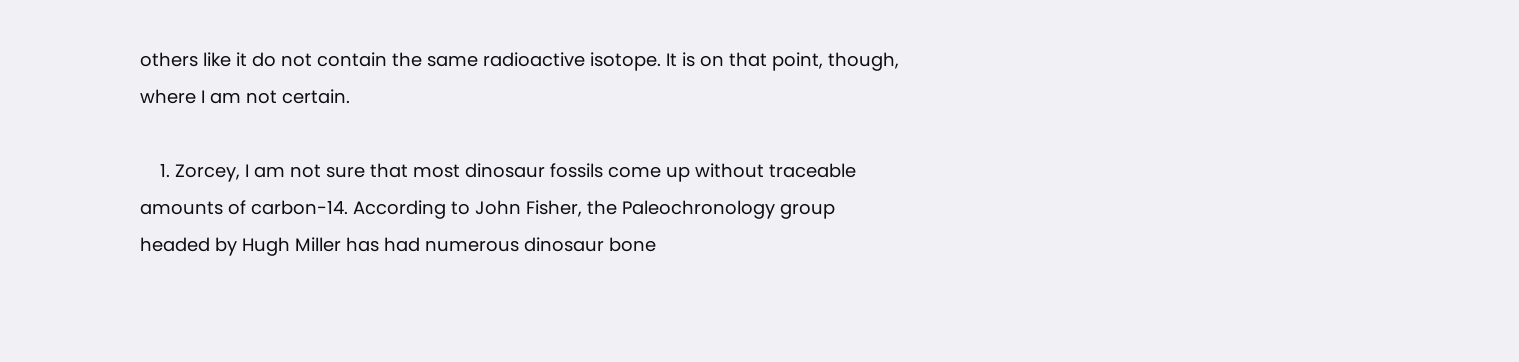others like it do not contain the same radioactive isotope. It is on that point, though, where I am not certain.

    1. Zorcey, I am not sure that most dinosaur fossils come up without traceable amounts of carbon-14. According to John Fisher, the Paleochronology group headed by Hugh Miller has had numerous dinosaur bone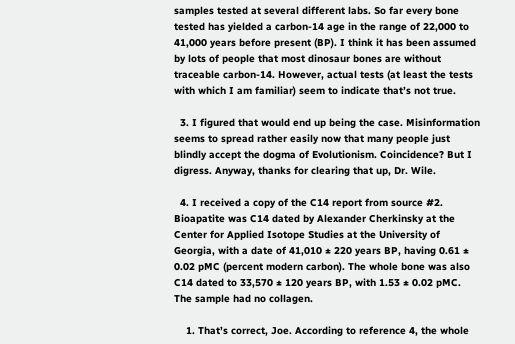samples tested at several different labs. So far every bone tested has yielded a carbon-14 age in the range of 22,000 to 41,000 years before present (BP). I think it has been assumed by lots of people that most dinosaur bones are without traceable carbon-14. However, actual tests (at least the tests with which I am familiar) seem to indicate that’s not true.

  3. I figured that would end up being the case. Misinformation seems to spread rather easily now that many people just blindly accept the dogma of Evolutionism. Coincidence? But I digress. Anyway, thanks for clearing that up, Dr. Wile.

  4. I received a copy of the C14 report from source #2. Bioapatite was C14 dated by Alexander Cherkinsky at the Center for Applied Isotope Studies at the University of Georgia, with a date of 41,010 ± 220 years BP, having 0.61 ± 0.02 pMC (percent modern carbon). The whole bone was also C14 dated to 33,570 ± 120 years BP, with 1.53 ± 0.02 pMC. The sample had no collagen.

    1. That’s correct, Joe. According to reference 4, the whole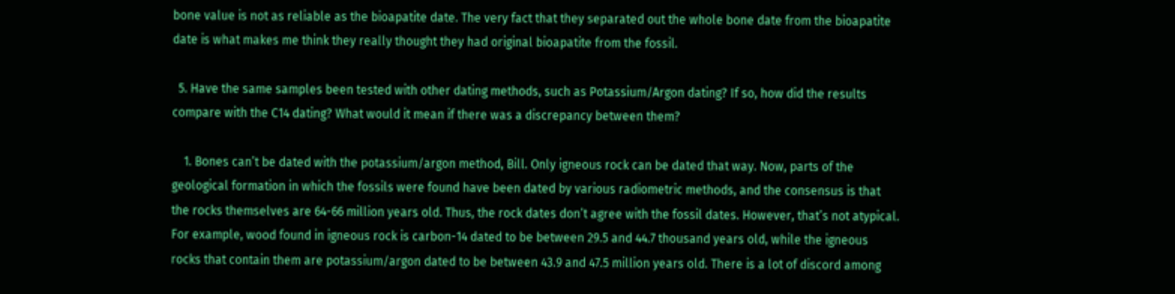bone value is not as reliable as the bioapatite date. The very fact that they separated out the whole bone date from the bioapatite date is what makes me think they really thought they had original bioapatite from the fossil.

  5. Have the same samples been tested with other dating methods, such as Potassium/Argon dating? If so, how did the results compare with the C14 dating? What would it mean if there was a discrepancy between them?

    1. Bones can’t be dated with the potassium/argon method, Bill. Only igneous rock can be dated that way. Now, parts of the geological formation in which the fossils were found have been dated by various radiometric methods, and the consensus is that the rocks themselves are 64-66 million years old. Thus, the rock dates don’t agree with the fossil dates. However, that’s not atypical. For example, wood found in igneous rock is carbon-14 dated to be between 29.5 and 44.7 thousand years old, while the igneous rocks that contain them are potassium/argon dated to be between 43.9 and 47.5 million years old. There is a lot of discord among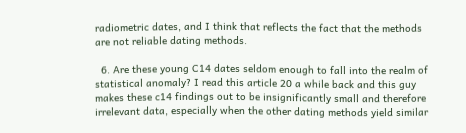radiometric dates, and I think that reflects the fact that the methods are not reliable dating methods.

  6. Are these young C14 dates seldom enough to fall into the realm of statistical anomaly? I read this article 20 a while back and this guy makes these c14 findings out to be insignificantly small and therefore irrelevant data, especially when the other dating methods yield similar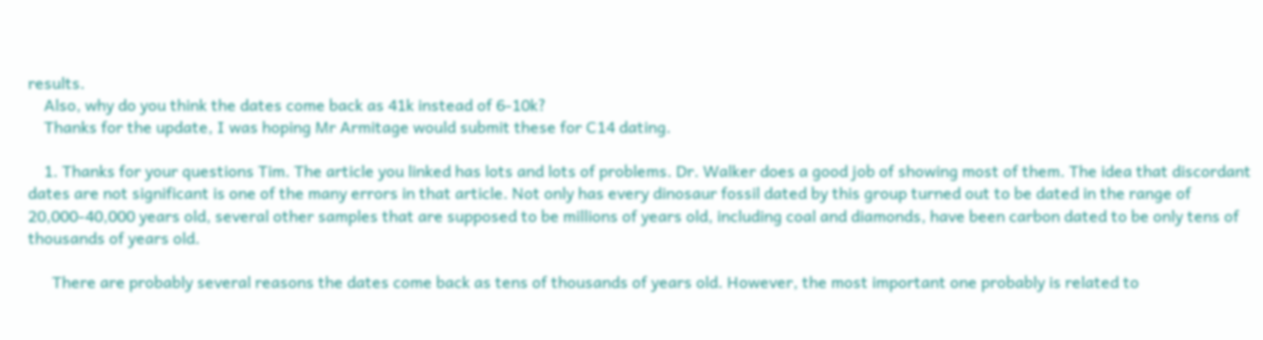results.
    Also, why do you think the dates come back as 41k instead of 6-10k?
    Thanks for the update, I was hoping Mr Armitage would submit these for C14 dating.

    1. Thanks for your questions Tim. The article you linked has lots and lots of problems. Dr. Walker does a good job of showing most of them. The idea that discordant dates are not significant is one of the many errors in that article. Not only has every dinosaur fossil dated by this group turned out to be dated in the range of 20,000-40,000 years old, several other samples that are supposed to be millions of years old, including coal and diamonds, have been carbon dated to be only tens of thousands of years old.

      There are probably several reasons the dates come back as tens of thousands of years old. However, the most important one probably is related to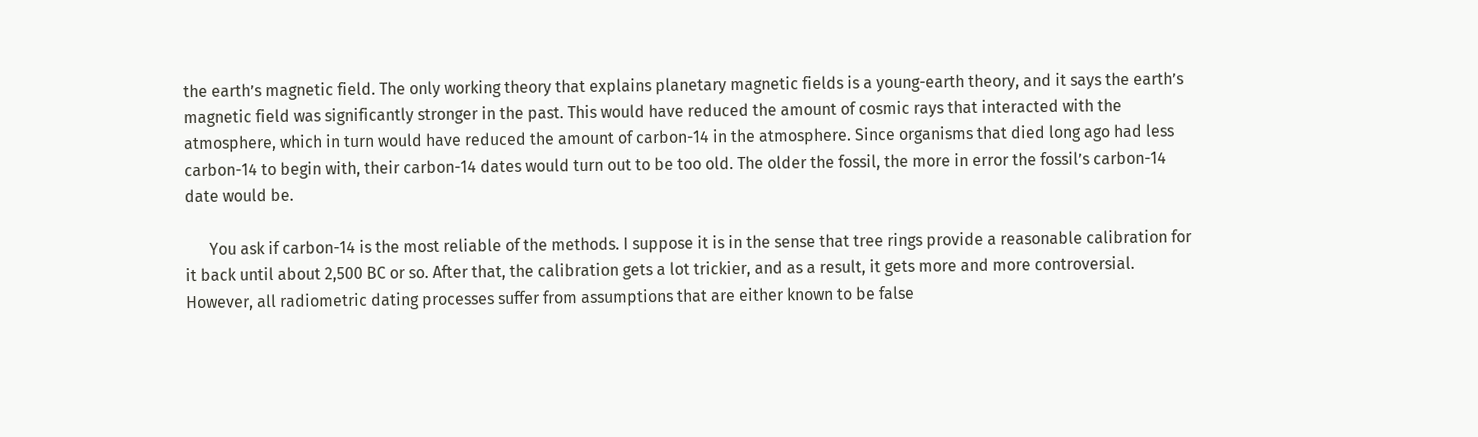the earth’s magnetic field. The only working theory that explains planetary magnetic fields is a young-earth theory, and it says the earth’s magnetic field was significantly stronger in the past. This would have reduced the amount of cosmic rays that interacted with the atmosphere, which in turn would have reduced the amount of carbon-14 in the atmosphere. Since organisms that died long ago had less carbon-14 to begin with, their carbon-14 dates would turn out to be too old. The older the fossil, the more in error the fossil’s carbon-14 date would be.

      You ask if carbon-14 is the most reliable of the methods. I suppose it is in the sense that tree rings provide a reasonable calibration for it back until about 2,500 BC or so. After that, the calibration gets a lot trickier, and as a result, it gets more and more controversial. However, all radiometric dating processes suffer from assumptions that are either known to be false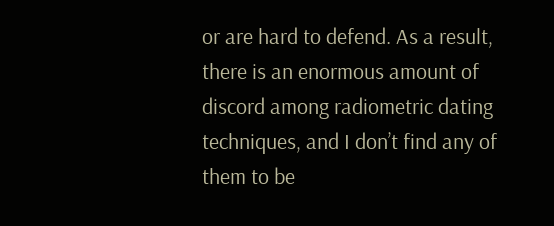or are hard to defend. As a result, there is an enormous amount of discord among radiometric dating techniques, and I don’t find any of them to be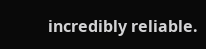incredibly reliable.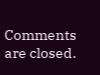Comments are closed.